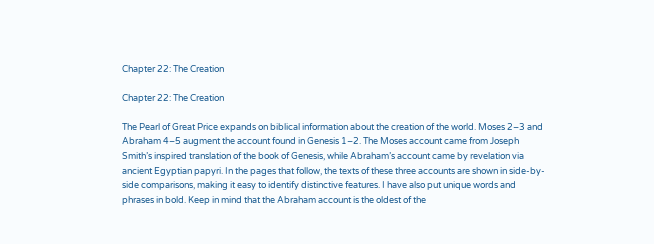Chapter 22: The Creation

Chapter 22: The Creation

The Pearl of Great Price expands on biblical information about the creation of the world. Moses 2–3 and Abraham 4–5 augment the account found in Genesis 1–2. The Moses account came from Joseph Smith’s inspired translation of the book of Genesis, while Abraham’s account came by revelation via ancient Egyptian papyri. In the pages that follow, the texts of these three accounts are shown in side-by-side comparisons, making it easy to identify distinctive features. I have also put unique words and phrases in bold. Keep in mind that the Abraham account is the oldest of the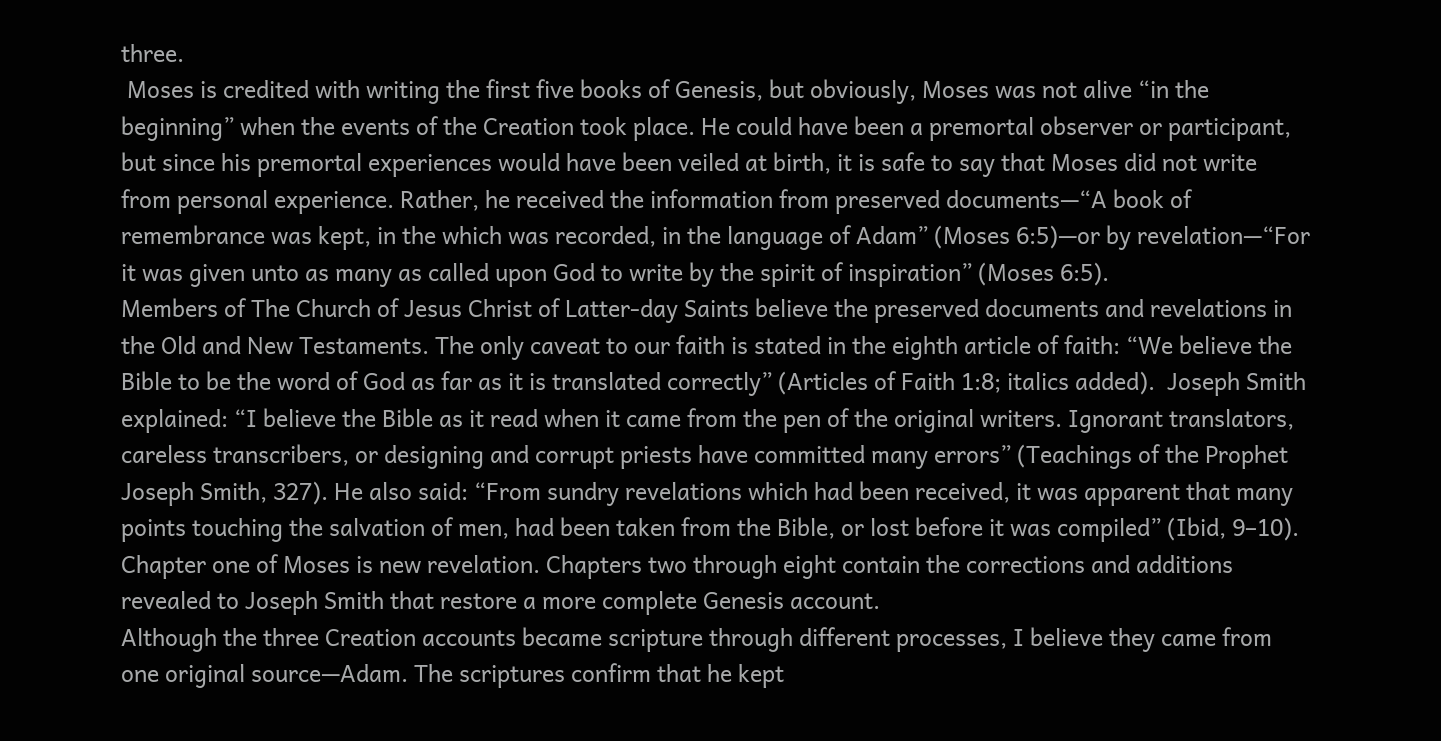three.
 Moses is credited with writing the first five books of Genesis, but obviously, Moses was not alive “in the beginning” when the events of the Creation took place. He could have been a premortal observer or participant, but since his premortal experiences would have been veiled at birth, it is safe to say that Moses did not write from personal experience. Rather, he received the information from preserved documents—“A book of remembrance was kept, in the which was recorded, in the language of Adam” (Moses 6:5)—or by revelation—“For it was given unto as many as called upon God to write by the spirit of inspiration” (Moses 6:5).
Members of The Church of Jesus Christ of Latter-day Saints believe the preserved documents and revelations in the Old and New Testaments. The only caveat to our faith is stated in the eighth article of faith: “We believe the Bible to be the word of God as far as it is translated correctly” (Articles of Faith 1:8; italics added).  Joseph Smith explained: “I believe the Bible as it read when it came from the pen of the original writers. Ignorant translators, careless transcribers, or designing and corrupt priests have committed many errors” (Teachings of the Prophet Joseph Smith, 327). He also said: “From sundry revelations which had been received, it was apparent that many points touching the salvation of men, had been taken from the Bible, or lost before it was compiled” (Ibid, 9–10). Chapter one of Moses is new revelation. Chapters two through eight contain the corrections and additions revealed to Joseph Smith that restore a more complete Genesis account.
Although the three Creation accounts became scripture through different processes, I believe they came from one original source—Adam. The scriptures confirm that he kept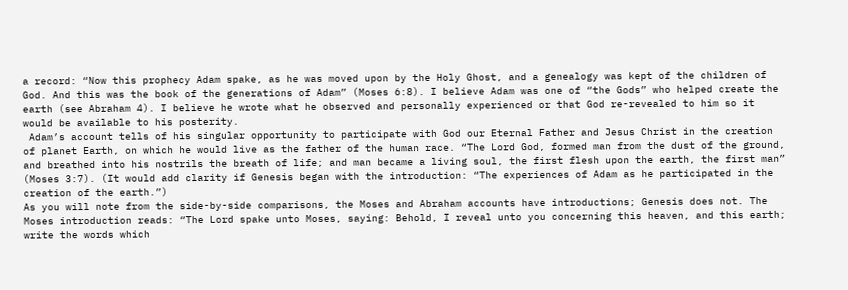a record: “Now this prophecy Adam spake, as he was moved upon by the Holy Ghost, and a genealogy was kept of the children of God. And this was the book of the generations of Adam” (Moses 6:8). I believe Adam was one of “the Gods” who helped create the earth (see Abraham 4). I believe he wrote what he observed and personally experienced or that God re-revealed to him so it would be available to his posterity.
 Adam’s account tells of his singular opportunity to participate with God our Eternal Father and Jesus Christ in the creation of planet Earth, on which he would live as the father of the human race. “The Lord God, formed man from the dust of the ground, and breathed into his nostrils the breath of life; and man became a living soul, the first flesh upon the earth, the first man” (Moses 3:7). (It would add clarity if Genesis began with the introduction: “The experiences of Adam as he participated in the creation of the earth.”)
As you will note from the side-by-side comparisons, the Moses and Abraham accounts have introductions; Genesis does not. The Moses introduction reads: “The Lord spake unto Moses, saying: Behold, I reveal unto you concerning this heaven, and this earth; write the words which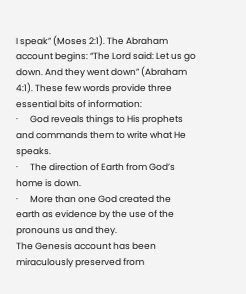I speak” (Moses 2:1). The Abraham account begins: “The Lord said: Let us go down. And they went down” (Abraham 4:1). These few words provide three essential bits of information:
·      God reveals things to His prophets and commands them to write what He speaks.
·      The direction of Earth from God’s home is down.
·      More than one God created the earth as evidence by the use of the pronouns us and they.
The Genesis account has been miraculously preserved from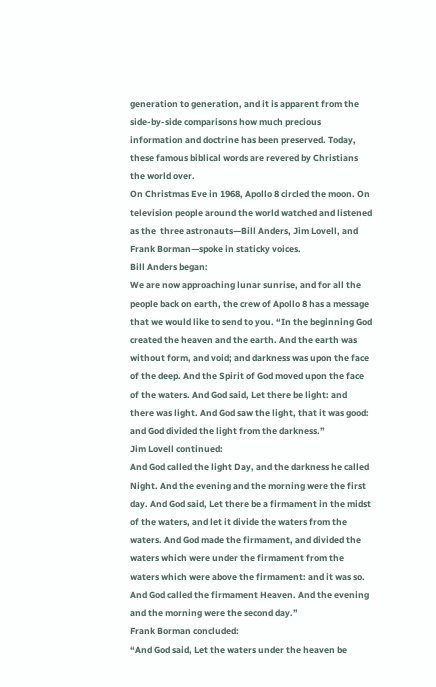generation to generation, and it is apparent from the side-by-side comparisons how much precious information and doctrine has been preserved. Today, these famous biblical words are revered by Christians the world over.
On Christmas Eve in 1968, Apollo 8 circled the moon. On television people around the world watched and listened as the  three astronauts—Bill Anders, Jim Lovell, and Frank Borman—spoke in staticky voices.
Bill Anders began:
We are now approaching lunar sunrise, and for all the people back on earth, the crew of Apollo 8 has a message that we would like to send to you. “In the beginning God created the heaven and the earth. And the earth was without form, and void; and darkness was upon the face of the deep. And the Spirit of God moved upon the face of the waters. And God said, Let there be light: and there was light. And God saw the light, that it was good: and God divided the light from the darkness.”
Jim Lovell continued:
And God called the light Day, and the darkness he called Night. And the evening and the morning were the first day. And God said, Let there be a firmament in the midst of the waters, and let it divide the waters from the waters. And God made the firmament, and divided the waters which were under the firmament from the waters which were above the firmament: and it was so. And God called the firmament Heaven. And the evening and the morning were the second day.”
Frank Borman concluded:
“And God said, Let the waters under the heaven be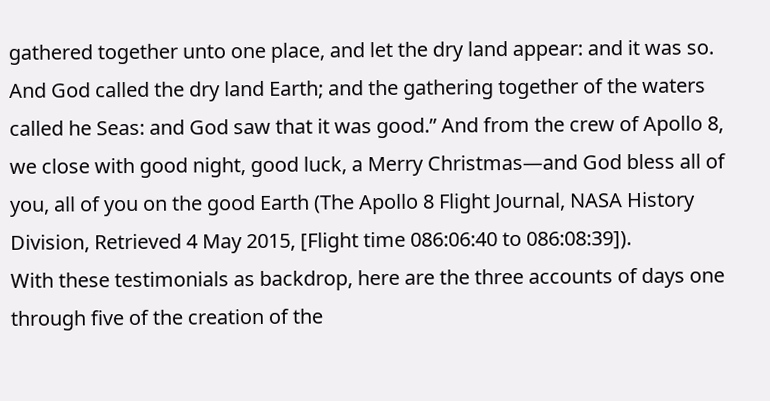gathered together unto one place, and let the dry land appear: and it was so. And God called the dry land Earth; and the gathering together of the waters called he Seas: and God saw that it was good.” And from the crew of Apollo 8, we close with good night, good luck, a Merry Christmas—and God bless all of you, all of you on the good Earth (The Apollo 8 Flight Journal, NASA History Division, Retrieved 4 May 2015, [Flight time 086:06:40 to 086:08:39]).
With these testimonials as backdrop, here are the three accounts of days one through five of the creation of the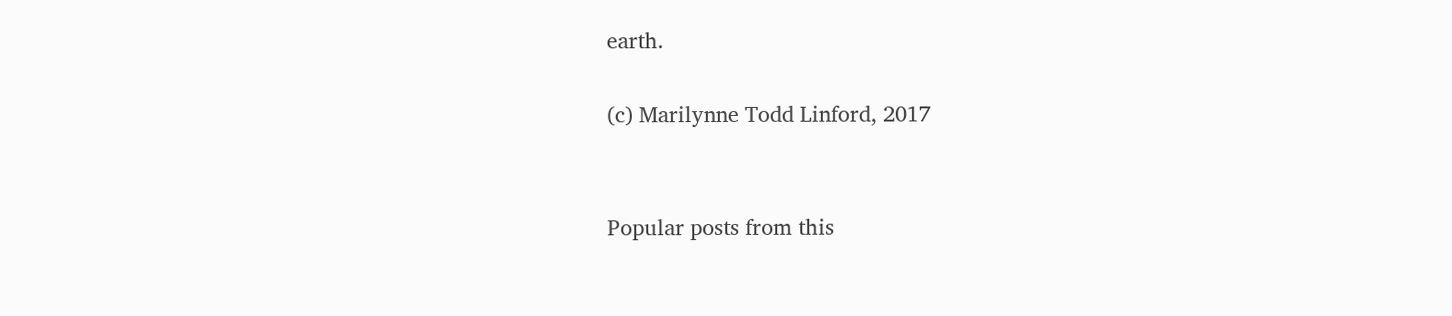earth.

(c) Marilynne Todd Linford, 2017


Popular posts from this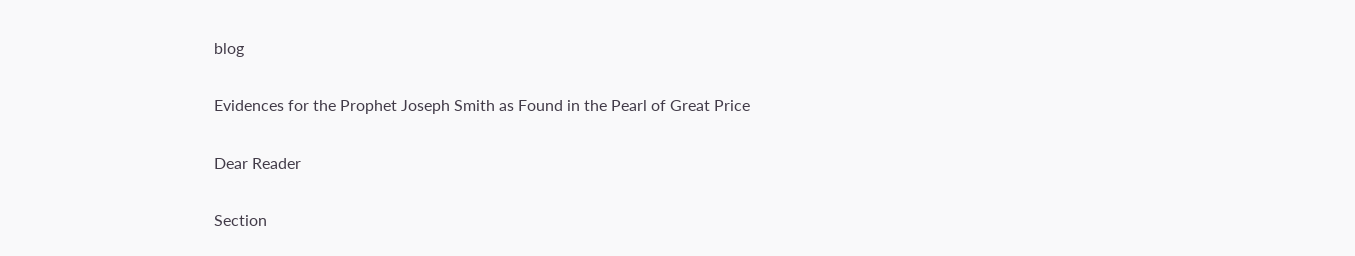blog

Evidences for the Prophet Joseph Smith as Found in the Pearl of Great Price

Dear Reader

Section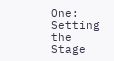One: Setting the Stage